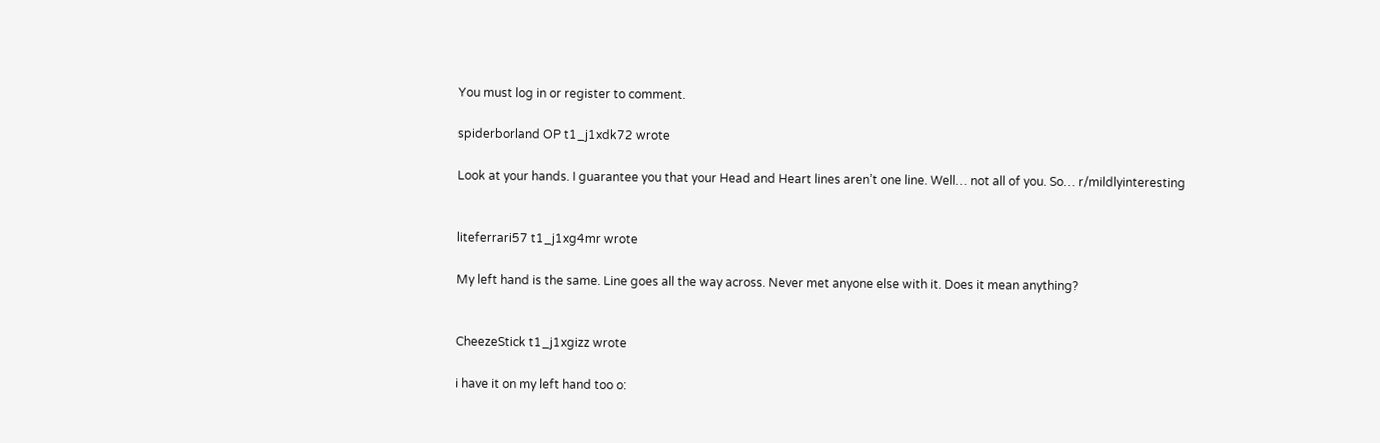You must log in or register to comment.

spiderborland OP t1_j1xdk72 wrote

Look at your hands. I guarantee you that your Head and Heart lines aren’t one line. Well… not all of you. So… r/mildlyinteresting


liteferrari57 t1_j1xg4mr wrote

My left hand is the same. Line goes all the way across. Never met anyone else with it. Does it mean anything?


CheezeStick t1_j1xgizz wrote

i have it on my left hand too o: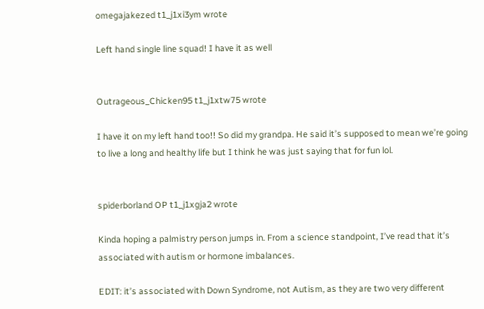omegajakezed t1_j1xi3ym wrote

Left hand single line squad! I have it as well


Outrageous_Chicken95 t1_j1xtw75 wrote

I have it on my left hand too!! So did my grandpa. He said it’s supposed to mean we’re going to live a long and healthy life but I think he was just saying that for fun lol.


spiderborland OP t1_j1xgja2 wrote

Kinda hoping a palmistry person jumps in. From a science standpoint, I’ve read that it’s associated with autism or hormone imbalances.

EDIT: it’s associated with Down Syndrome, not Autism, as they are two very different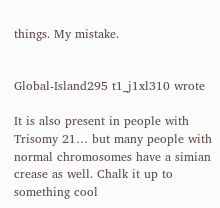things. My mistake.


Global-Island295 t1_j1xl310 wrote

It is also present in people with Trisomy 21… but many people with normal chromosomes have a simian crease as well. Chalk it up to something cool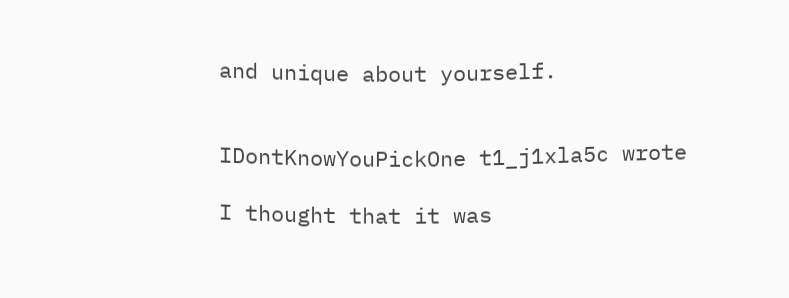and unique about yourself.


IDontKnowYouPickOne t1_j1xla5c wrote

I thought that it was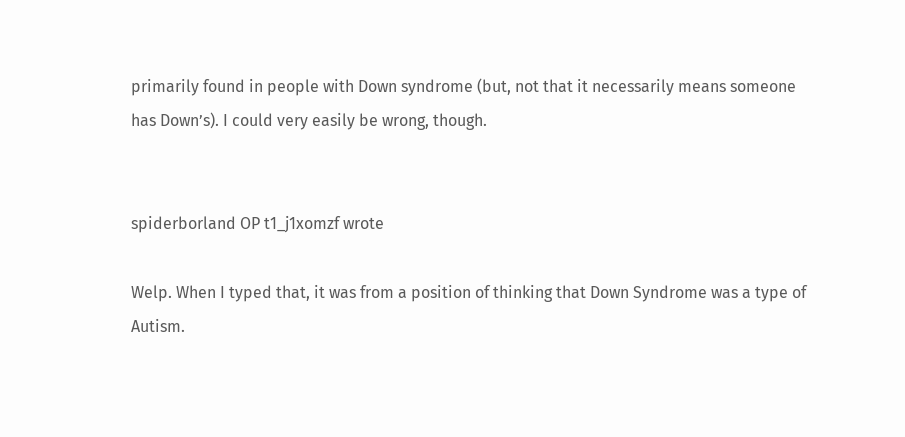primarily found in people with Down syndrome (but, not that it necessarily means someone has Down’s). I could very easily be wrong, though.


spiderborland OP t1_j1xomzf wrote

Welp. When I typed that, it was from a position of thinking that Down Syndrome was a type of Autism.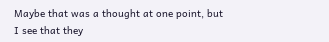Maybe that was a thought at one point, but I see that they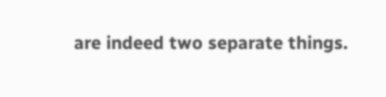are indeed two separate things.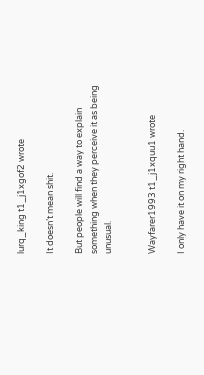lurq_king t1_j1xgof2 wrote

It doesn’t mean shit.

But people will find a way to explain something when they perceive it as being unusual.


Wayfarer1993 t1_j1xquu1 wrote

I only have it on my right hand.